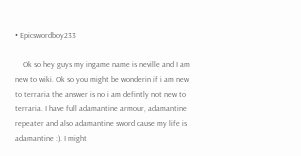• Epicswordboy233

    Ok so hey guys my ingame name is neville and I am new to wiki. Ok so you might be wonderin if i am new to terraria the answer is no i am defintly not new to terraria. I have full adamantine armour, adamantine repeater and also adamantine sword cause my life is adamantine :). I might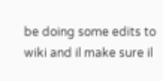be doing some edits to wiki and il make sure il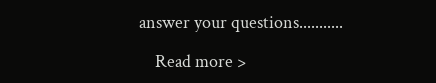answer your questions...........

    Read more >